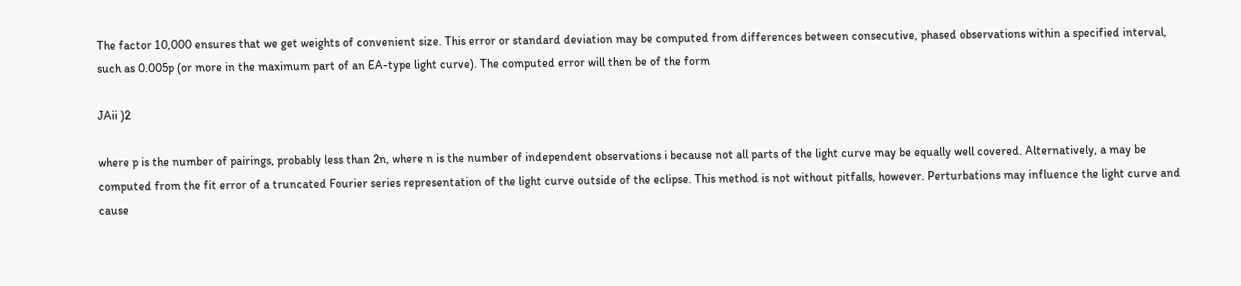The factor 10,000 ensures that we get weights of convenient size. This error or standard deviation may be computed from differences between consecutive, phased observations within a specified interval, such as 0.005p (or more in the maximum part of an EA-type light curve). The computed error will then be of the form

JAii )2

where p is the number of pairings, probably less than 2n, where n is the number of independent observations i because not all parts of the light curve may be equally well covered. Alternatively, a may be computed from the fit error of a truncated Fourier series representation of the light curve outside of the eclipse. This method is not without pitfalls, however. Perturbations may influence the light curve and cause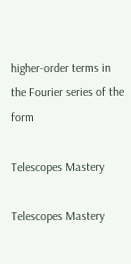higher-order terms in the Fourier series of the form

Telescopes Mastery

Telescopes Mastery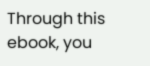Through this ebook, you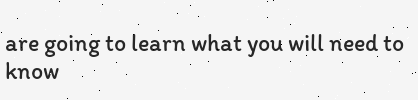are going to learn what you will need to know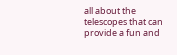all about the telescopes that can provide a fun and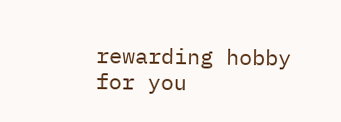rewarding hobby for you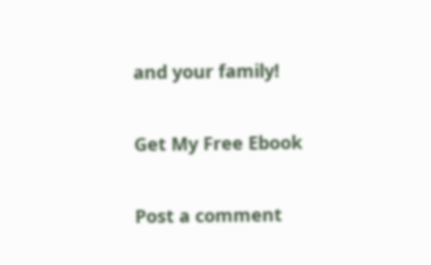and your family!

Get My Free Ebook

Post a comment